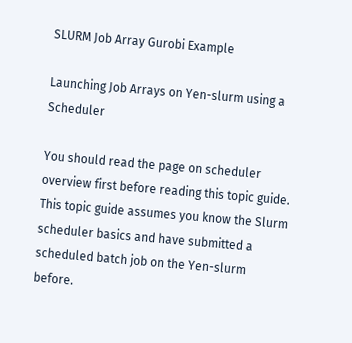SLURM Job Array Gurobi Example

Launching Job Arrays on Yen-slurm using a Scheduler

You should read the page on scheduler overview first before reading this topic guide. This topic guide assumes you know the Slurm scheduler basics and have submitted a scheduled batch job on the Yen-slurm before.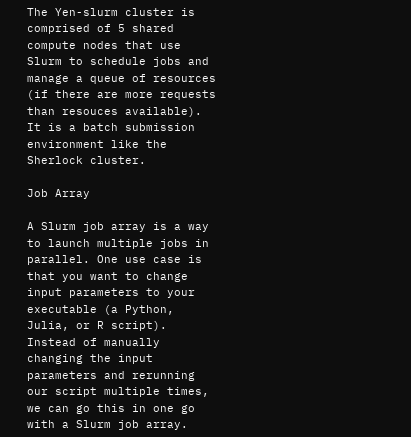The Yen-slurm cluster is comprised of 5 shared compute nodes that use Slurm to schedule jobs and manage a queue of resources (if there are more requests than resouces available). It is a batch submission environment like the Sherlock cluster.

Job Array

A Slurm job array is a way to launch multiple jobs in parallel. One use case is that you want to change input parameters to your executable (a Python, Julia, or R script). Instead of manually changing the input parameters and rerunning our script multiple times, we can go this in one go with a Slurm job array.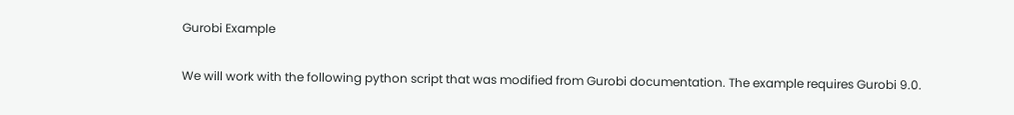Gurobi Example

We will work with the following python script that was modified from Gurobi documentation. The example requires Gurobi 9.0.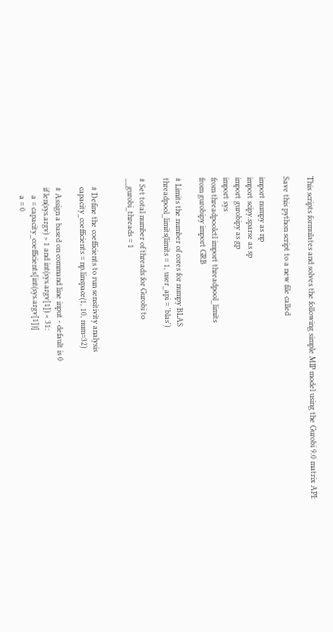This scripts formulates and solves the following simple MIP model using the Gurobi 9.0 matrix API:

Save this python script to a new file called

import numpy as np
import scipy.sparse as sp
import gurobipy as gp
import sys
from threadpoolctl import threadpool_limits
from gurobipy import GRB

# Limits the number of cores for numpy BLAS
threadpool_limits(limits = 1, user_api = 'blas')

# Set total number of threads for Gurobi to
__gurobi_threads = 1


    # Define the coefficients to run sensitivity analysis
    capacity_coefficients = np.linspace(1, 10, num=32)

    # Assign a based on command line input - default is 0
    if len(sys.argv) > 1 and int(sys.argv[1]) < 31:
        a = capacity_coefficients[int(sys.argv[1])]
        a = 0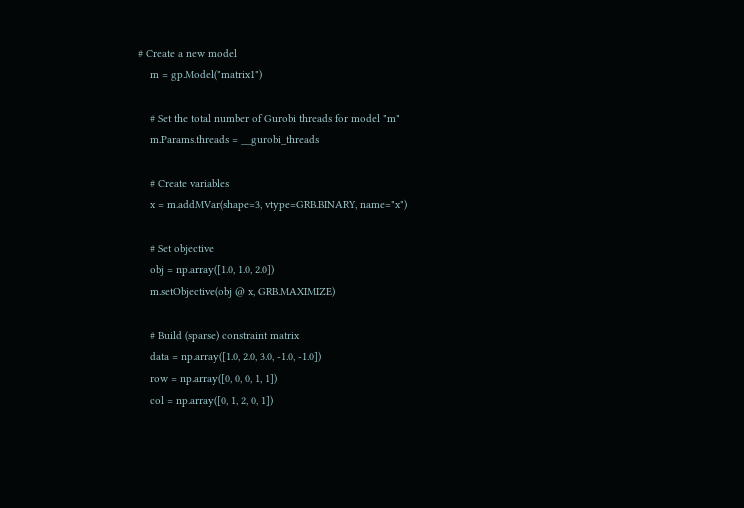# Create a new model
    m = gp.Model("matrix1")

    # Set the total number of Gurobi threads for model "m"
    m.Params.threads = __gurobi_threads

    # Create variables
    x = m.addMVar(shape=3, vtype=GRB.BINARY, name="x")

    # Set objective
    obj = np.array([1.0, 1.0, 2.0])
    m.setObjective(obj @ x, GRB.MAXIMIZE)

    # Build (sparse) constraint matrix
    data = np.array([1.0, 2.0, 3.0, -1.0, -1.0])
    row = np.array([0, 0, 0, 1, 1])
    col = np.array([0, 1, 2, 0, 1])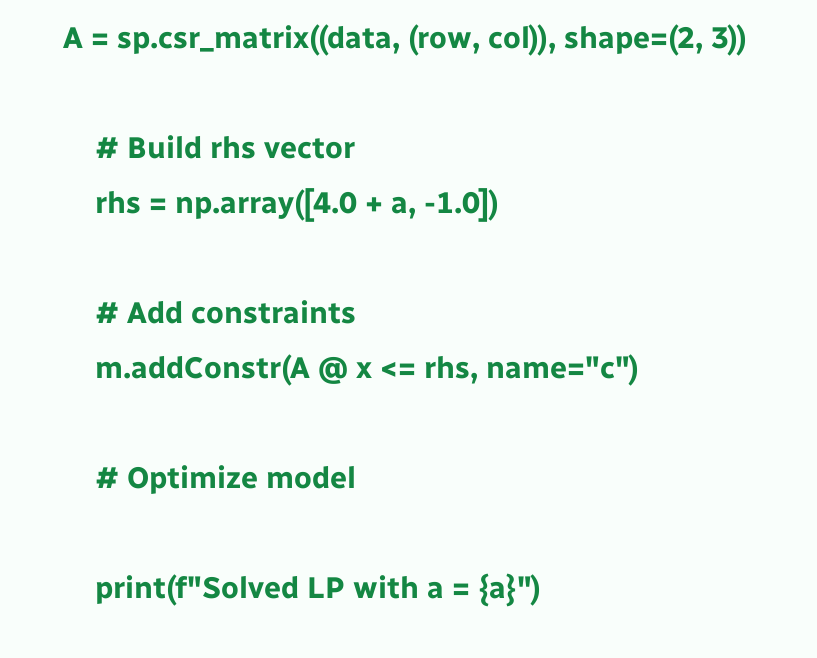A = sp.csr_matrix((data, (row, col)), shape=(2, 3))

    # Build rhs vector
    rhs = np.array([4.0 + a, -1.0])

    # Add constraints
    m.addConstr(A @ x <= rhs, name="c")

    # Optimize model

    print(f"Solved LP with a = {a}")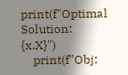print(f"Optimal Solution: {x.X}")
    print(f"Obj: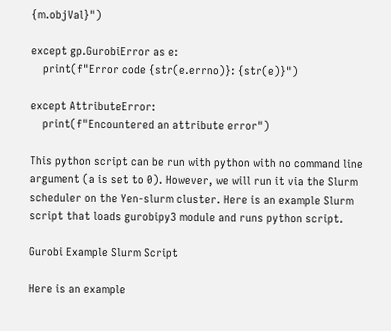{m.objVal}")

except gp.GurobiError as e:
    print(f"Error code {str(e.errno)}: {str(e)}")

except AttributeError:
    print(f"Encountered an attribute error")

This python script can be run with python with no command line argument (a is set to 0). However, we will run it via the Slurm scheduler on the Yen-slurm cluster. Here is an example Slurm script that loads gurobipy3 module and runs python script.

Gurobi Example Slurm Script

Here is an example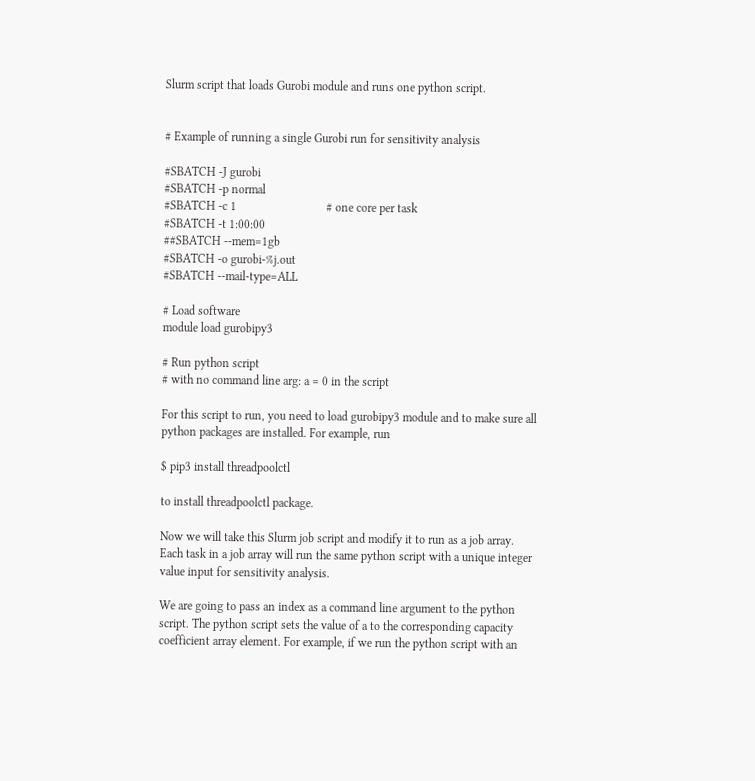Slurm script that loads Gurobi module and runs one python script.


# Example of running a single Gurobi run for sensitivity analysis

#SBATCH -J gurobi
#SBATCH -p normal
#SBATCH -c 1                              # one core per task
#SBATCH -t 1:00:00
##SBATCH --mem=1gb
#SBATCH -o gurobi-%j.out
#SBATCH --mail-type=ALL

# Load software
module load gurobipy3

# Run python script
# with no command line arg: a = 0 in the script

For this script to run, you need to load gurobipy3 module and to make sure all python packages are installed. For example, run

$ pip3 install threadpoolctl

to install threadpoolctl package.

Now we will take this Slurm job script and modify it to run as a job array. Each task in a job array will run the same python script with a unique integer value input for sensitivity analysis.

We are going to pass an index as a command line argument to the python script. The python script sets the value of a to the corresponding capacity coefficient array element. For example, if we run the python script with an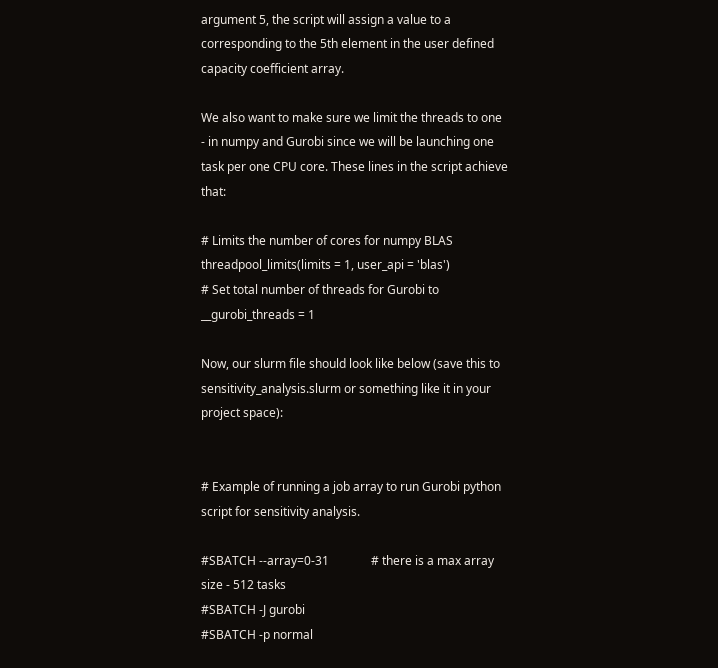argument 5, the script will assign a value to a corresponding to the 5th element in the user defined capacity coefficient array.

We also want to make sure we limit the threads to one - in numpy and Gurobi since we will be launching one task per one CPU core. These lines in the script achieve that:

# Limits the number of cores for numpy BLAS
threadpool_limits(limits = 1, user_api = 'blas')
# Set total number of threads for Gurobi to
__gurobi_threads = 1

Now, our slurm file should look like below (save this to sensitivity_analysis.slurm or something like it in your project space):


# Example of running a job array to run Gurobi python script for sensitivity analysis.

#SBATCH --array=0-31              # there is a max array size - 512 tasks
#SBATCH -J gurobi
#SBATCH -p normal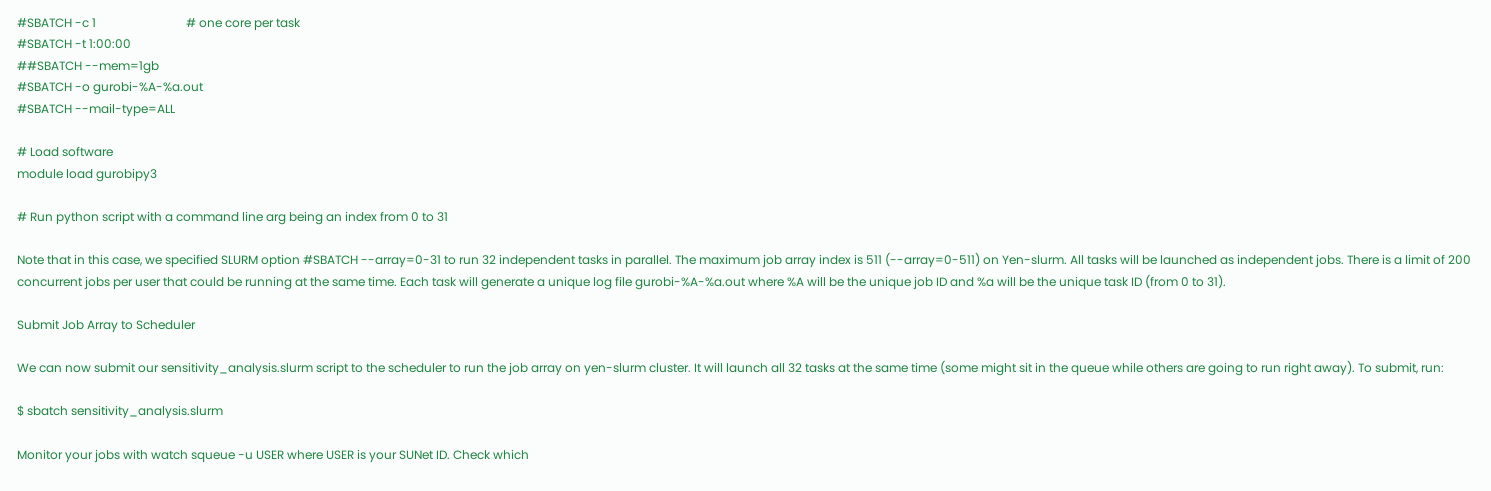#SBATCH -c 1                              # one core per task
#SBATCH -t 1:00:00
##SBATCH --mem=1gb
#SBATCH -o gurobi-%A-%a.out
#SBATCH --mail-type=ALL

# Load software
module load gurobipy3

# Run python script with a command line arg being an index from 0 to 31

Note that in this case, we specified SLURM option #SBATCH --array=0-31 to run 32 independent tasks in parallel. The maximum job array index is 511 (--array=0-511) on Yen-slurm. All tasks will be launched as independent jobs. There is a limit of 200 concurrent jobs per user that could be running at the same time. Each task will generate a unique log file gurobi-%A-%a.out where %A will be the unique job ID and %a will be the unique task ID (from 0 to 31).

Submit Job Array to Scheduler

We can now submit our sensitivity_analysis.slurm script to the scheduler to run the job array on yen-slurm cluster. It will launch all 32 tasks at the same time (some might sit in the queue while others are going to run right away). To submit, run:

$ sbatch sensitivity_analysis.slurm

Monitor your jobs with watch squeue -u USER where USER is your SUNet ID. Check which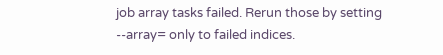job array tasks failed. Rerun those by setting --array= only to failed indices.